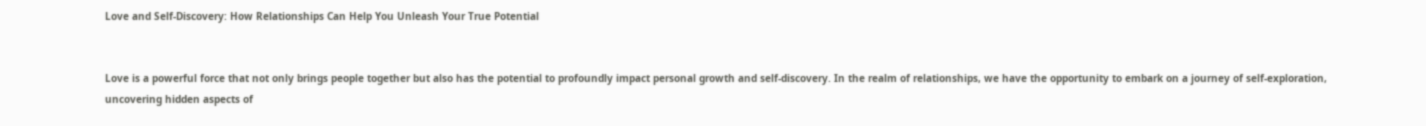Love and Self-Discovery: How Relationships Can Help You Unleash Your True Potential


Love is a powerful force that not only brings people together but also has the potential to profoundly impact personal growth and self-discovery. In the realm of relationships, we have the opportunity to embark on a journey of self-exploration, uncovering hidden aspects of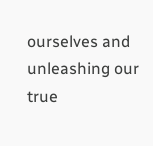ourselves and unleashing our true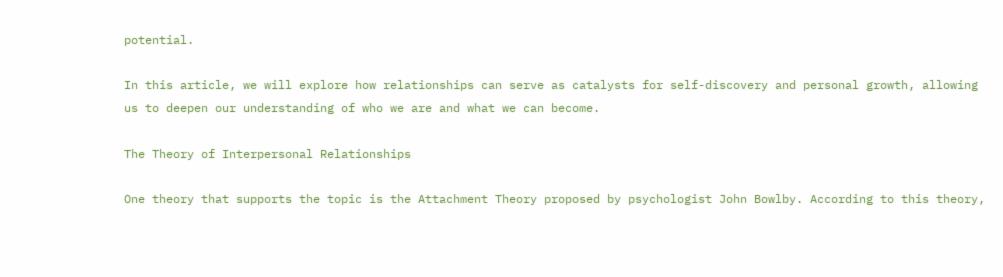potential.

In this article, we will explore how relationships can serve as catalysts for self-discovery and personal growth, allowing us to deepen our understanding of who we are and what we can become.

The Theory of Interpersonal Relationships

One theory that supports the topic is the Attachment Theory proposed by psychologist John Bowlby. According to this theory,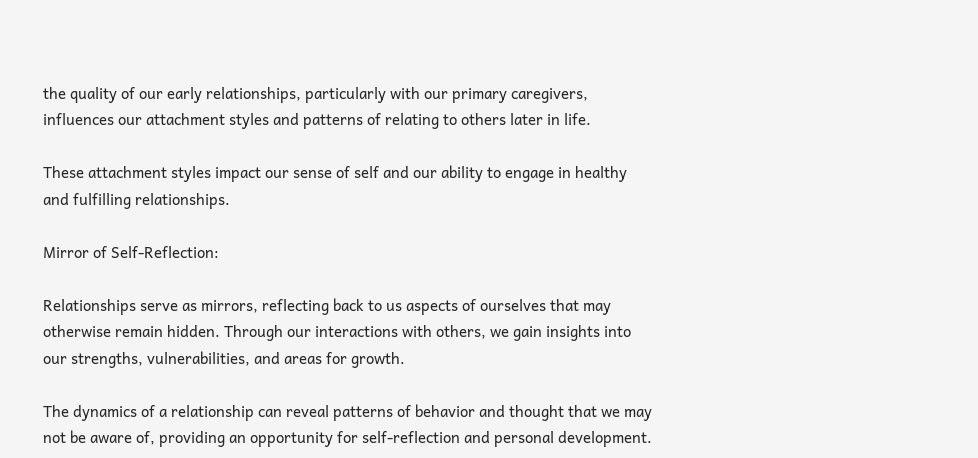the quality of our early relationships, particularly with our primary caregivers, influences our attachment styles and patterns of relating to others later in life.

These attachment styles impact our sense of self and our ability to engage in healthy and fulfilling relationships.

Mirror of Self-Reflection:

Relationships serve as mirrors, reflecting back to us aspects of ourselves that may otherwise remain hidden. Through our interactions with others, we gain insights into our strengths, vulnerabilities, and areas for growth.

The dynamics of a relationship can reveal patterns of behavior and thought that we may not be aware of, providing an opportunity for self-reflection and personal development.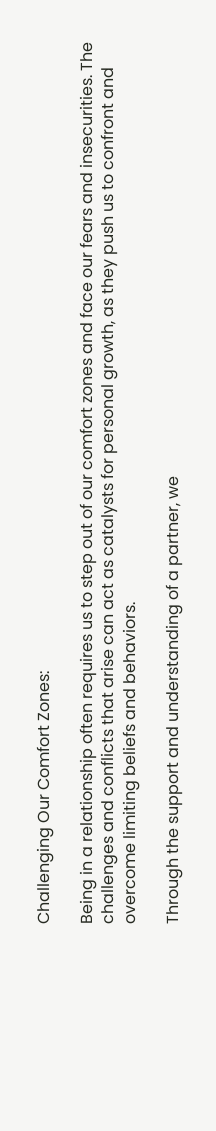Challenging Our Comfort Zones:

Being in a relationship often requires us to step out of our comfort zones and face our fears and insecurities. The challenges and conflicts that arise can act as catalysts for personal growth, as they push us to confront and overcome limiting beliefs and behaviors.

Through the support and understanding of a partner, we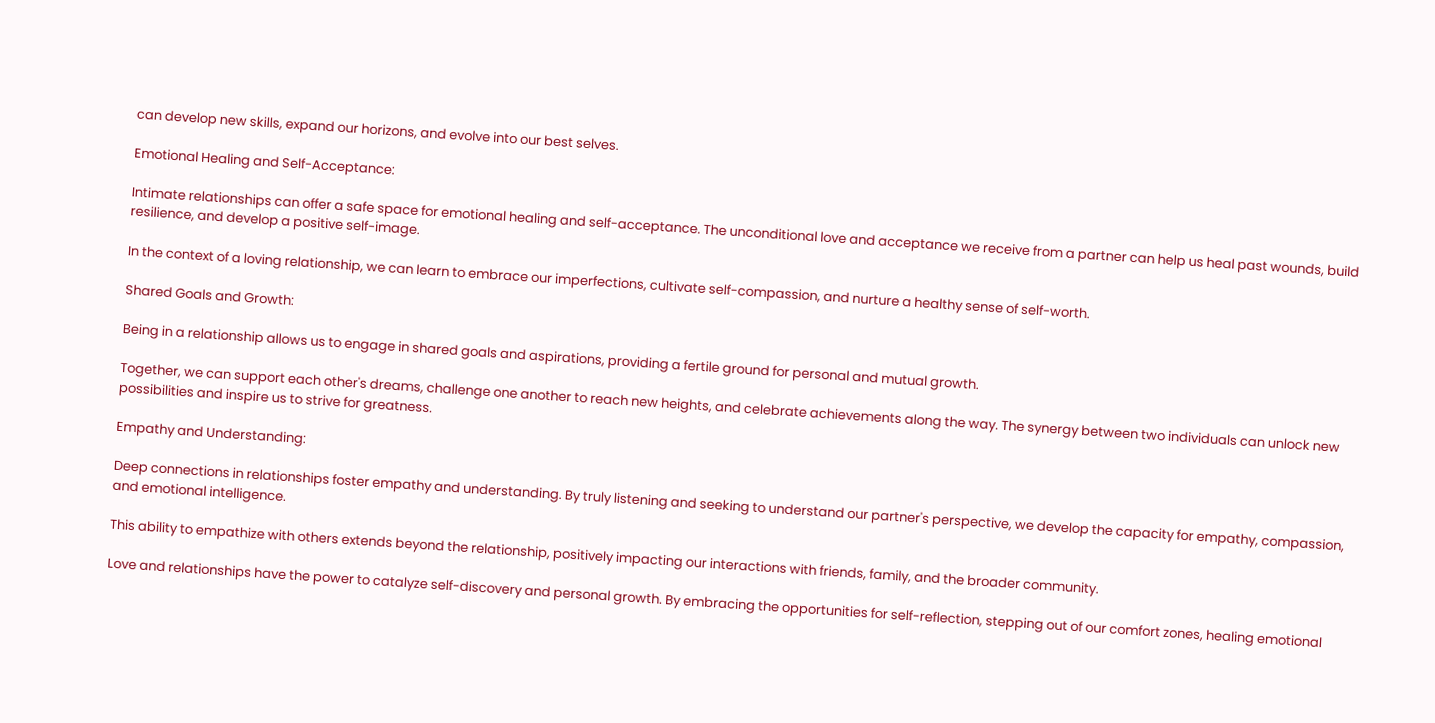can develop new skills, expand our horizons, and evolve into our best selves.

Emotional Healing and Self-Acceptance:

Intimate relationships can offer a safe space for emotional healing and self-acceptance. The unconditional love and acceptance we receive from a partner can help us heal past wounds, build resilience, and develop a positive self-image.

In the context of a loving relationship, we can learn to embrace our imperfections, cultivate self-compassion, and nurture a healthy sense of self-worth.

Shared Goals and Growth:

Being in a relationship allows us to engage in shared goals and aspirations, providing a fertile ground for personal and mutual growth.

Together, we can support each other's dreams, challenge one another to reach new heights, and celebrate achievements along the way. The synergy between two individuals can unlock new possibilities and inspire us to strive for greatness.

Empathy and Understanding:

Deep connections in relationships foster empathy and understanding. By truly listening and seeking to understand our partner's perspective, we develop the capacity for empathy, compassion, and emotional intelligence.

This ability to empathize with others extends beyond the relationship, positively impacting our interactions with friends, family, and the broader community.

Love and relationships have the power to catalyze self-discovery and personal growth. By embracing the opportunities for self-reflection, stepping out of our comfort zones, healing emotional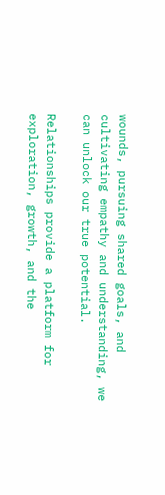wounds, pursuing shared goals, and cultivating empathy and understanding, we can unlock our true potential.

Relationships provide a platform for exploration, growth, and the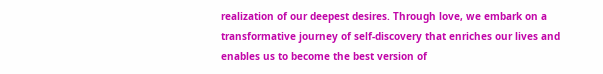realization of our deepest desires. Through love, we embark on a transformative journey of self-discovery that enriches our lives and enables us to become the best version of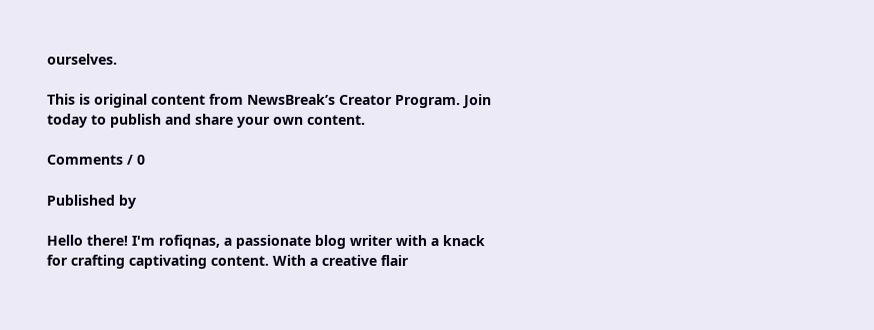ourselves.

This is original content from NewsBreak’s Creator Program. Join today to publish and share your own content.

Comments / 0

Published by

Hello there! I'm rofiqnas, a passionate blog writer with a knack for crafting captivating content. With a creative flair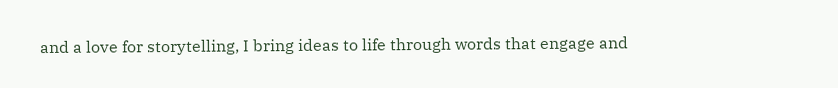and a love for storytelling, I bring ideas to life through words that engage and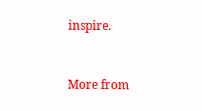inspire.


More from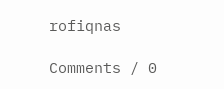rofiqnas

Comments / 0